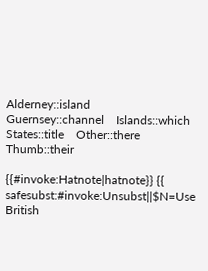Alderney::island    Guernsey::channel    Islands::which    States::title    Other::there    Thumb::their

{{#invoke:Hatnote|hatnote}} {{ safesubst:#invoke:Unsubst||$N=Use British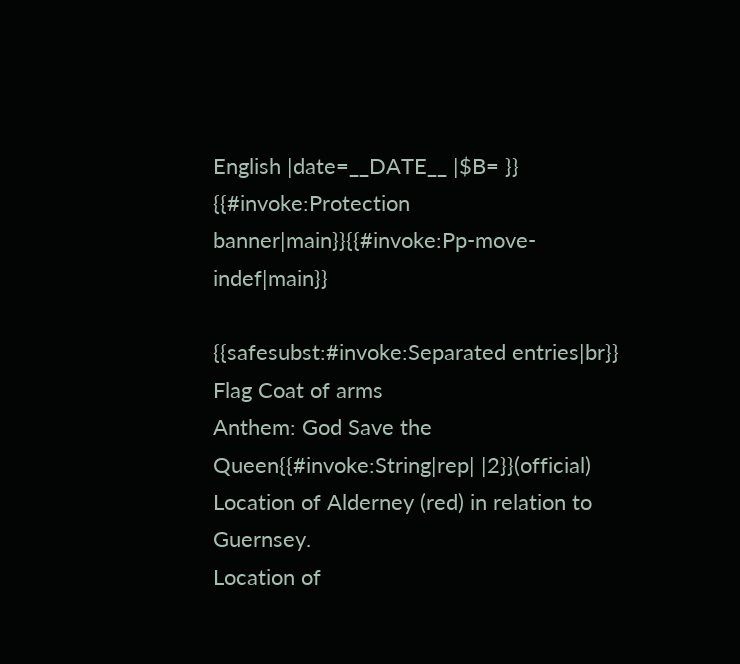English |date=__DATE__ |$B= }} {{#invoke:Protection banner|main}}{{#invoke:Pp-move-indef|main}}

{{safesubst:#invoke:Separated entries|br}}
Flag Coat of arms
Anthem: God Save the Queen{{#invoke:String|rep| |2}}(official)
Location of Alderney (red) in relation to Guernsey.
Location of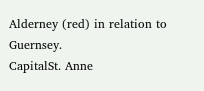Alderney (red) in relation to Guernsey.
CapitalSt. Anne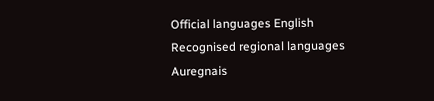Official languages English
Recognised regional languages Auregnais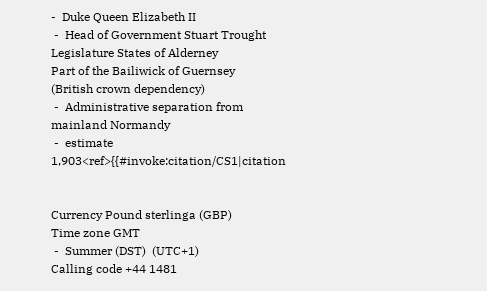-  Duke Queen Elizabeth II
 -  Head of Government Stuart Trought
Legislature States of Alderney
Part of the Bailiwick of Guernsey
(British crown dependency)
 -  Administrative separation from mainland Normandy
 -  estimate 1,903<ref>{{#invoke:citation/CS1|citation


Currency Pound sterlinga (GBP)
Time zone GMT
 -  Summer (DST)  (UTC+1)
Calling code +44 1481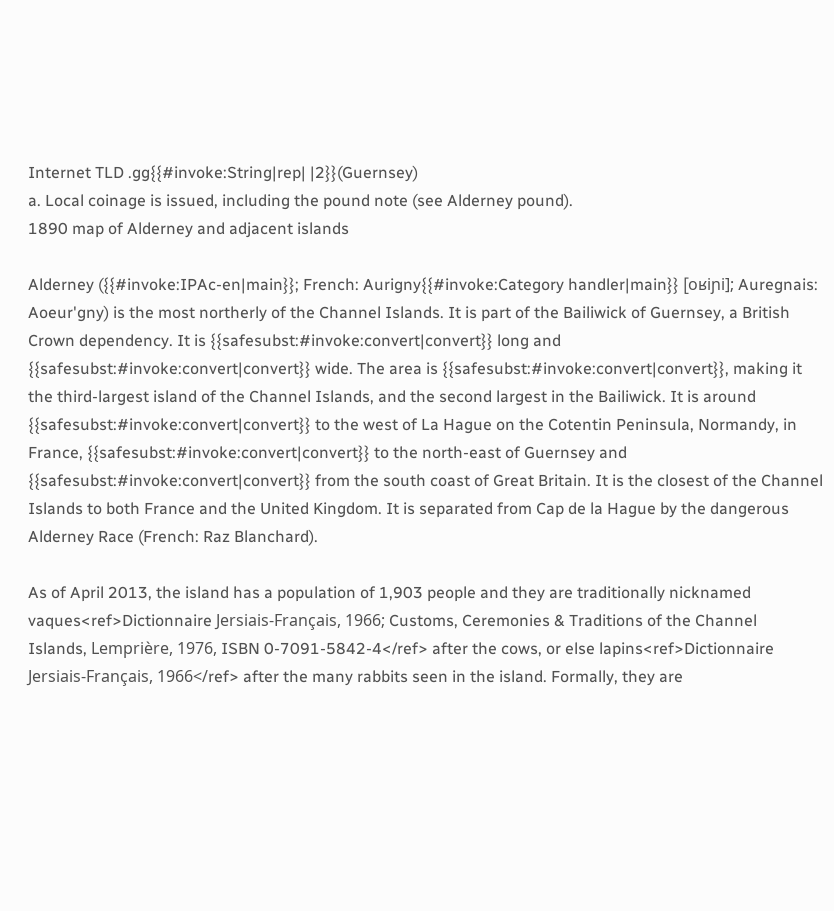Internet TLD .gg{{#invoke:String|rep| |2}}(Guernsey)
a. Local coinage is issued, including the pound note (see Alderney pound).
1890 map of Alderney and adjacent islands

Alderney ({{#invoke:IPAc-en|main}}; French: Aurigny{{#invoke:Category handler|main}} [oʁiɲi]; Auregnais: Aoeur'gny) is the most northerly of the Channel Islands. It is part of the Bailiwick of Guernsey, a British Crown dependency. It is {{safesubst:#invoke:convert|convert}} long and {{safesubst:#invoke:convert|convert}} wide. The area is {{safesubst:#invoke:convert|convert}}, making it the third-largest island of the Channel Islands, and the second largest in the Bailiwick. It is around {{safesubst:#invoke:convert|convert}} to the west of La Hague on the Cotentin Peninsula, Normandy, in France, {{safesubst:#invoke:convert|convert}} to the north-east of Guernsey and {{safesubst:#invoke:convert|convert}} from the south coast of Great Britain. It is the closest of the Channel Islands to both France and the United Kingdom. It is separated from Cap de la Hague by the dangerous Alderney Race (French: Raz Blanchard).

As of April 2013, the island has a population of 1,903 people and they are traditionally nicknamed vaques<ref>Dictionnaire Jersiais-Français, 1966; Customs, Ceremonies & Traditions of the Channel Islands, Lemprière, 1976, ISBN 0-7091-5842-4</ref> after the cows, or else lapins<ref>Dictionnaire Jersiais-Français, 1966</ref> after the many rabbits seen in the island. Formally, they are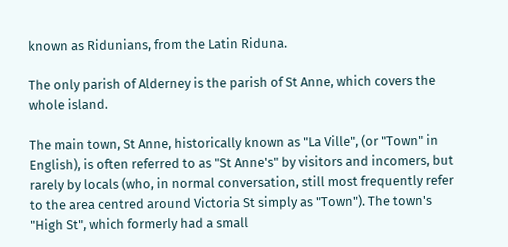known as Ridunians, from the Latin Riduna.

The only parish of Alderney is the parish of St Anne, which covers the whole island.

The main town, St Anne, historically known as "La Ville", (or "Town" in English), is often referred to as "St Anne's" by visitors and incomers, but rarely by locals (who, in normal conversation, still most frequently refer to the area centred around Victoria St simply as "Town"). The town's "High St", which formerly had a small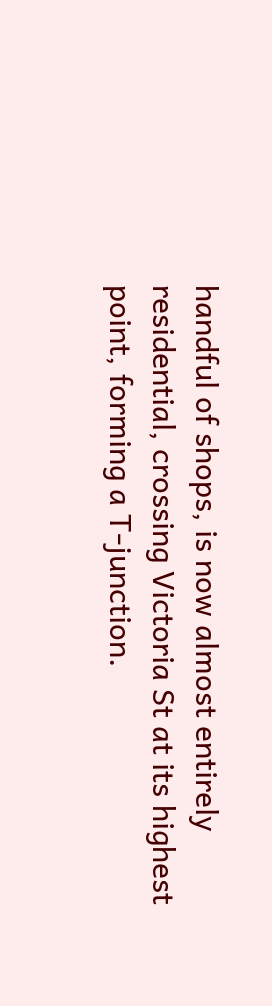handful of shops, is now almost entirely residential, crossing Victoria St at its highest point, forming a T-junction.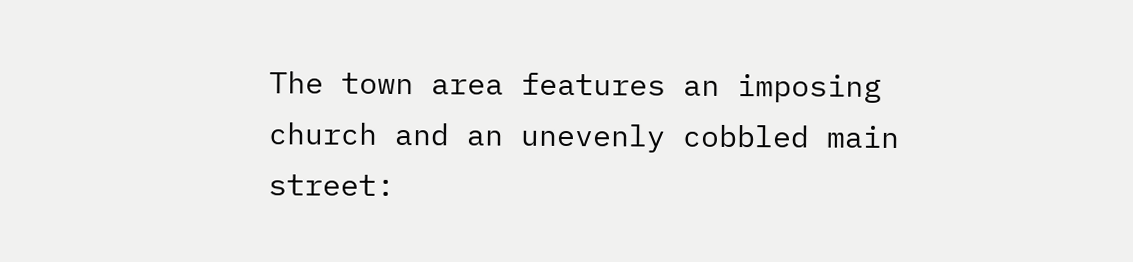The town area features an imposing church and an unevenly cobbled main street: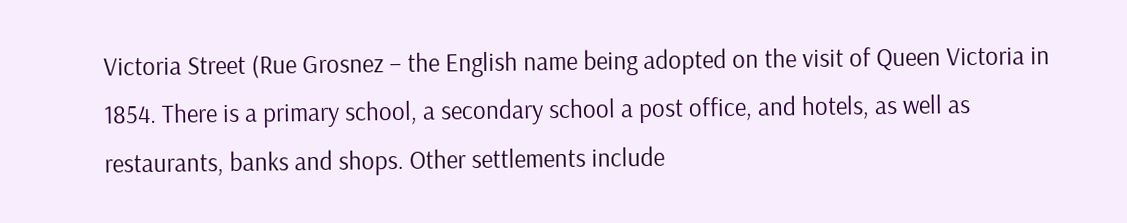Victoria Street (Rue Grosnez – the English name being adopted on the visit of Queen Victoria in 1854. There is a primary school, a secondary school a post office, and hotels, as well as restaurants, banks and shops. Other settlements include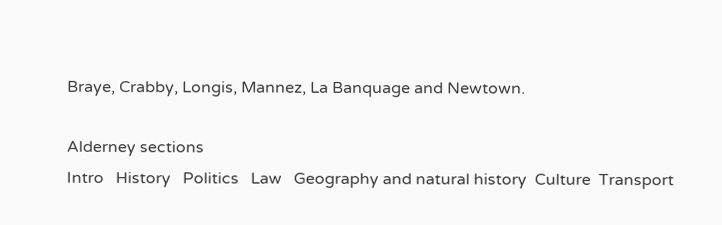Braye, Crabby, Longis, Mannez, La Banquage and Newtown.

Alderney sections
Intro   History   Politics   Law   Geography and natural history  Culture  Transport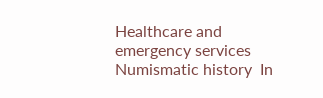Healthcare and emergency services  Numismatic history  In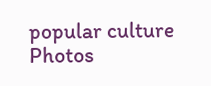popular culture  Photos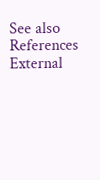See also  References  External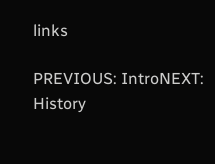links

PREVIOUS: IntroNEXT: History